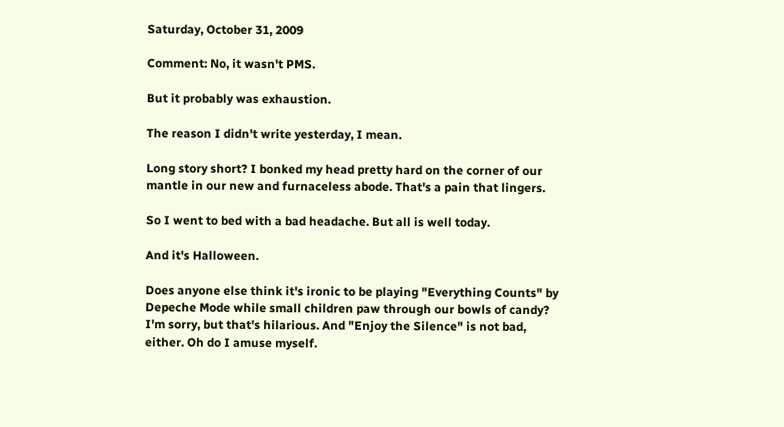Saturday, October 31, 2009

Comment: No, it wasn't PMS.

But it probably was exhaustion.

The reason I didn't write yesterday, I mean.

Long story short? I bonked my head pretty hard on the corner of our mantle in our new and furnaceless abode. That's a pain that lingers.

So I went to bed with a bad headache. But all is well today.

And it's Halloween.

Does anyone else think it's ironic to be playing "Everything Counts" by Depeche Mode while small children paw through our bowls of candy? I'm sorry, but that's hilarious. And "Enjoy the Silence" is not bad, either. Oh do I amuse myself.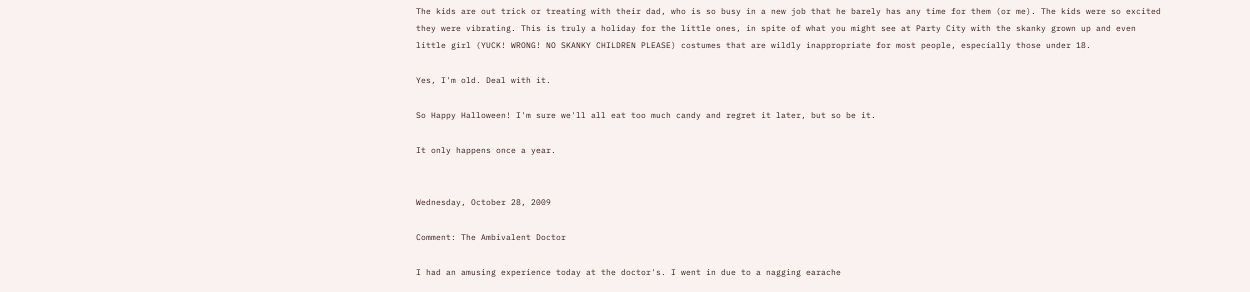The kids are out trick or treating with their dad, who is so busy in a new job that he barely has any time for them (or me). The kids were so excited they were vibrating. This is truly a holiday for the little ones, in spite of what you might see at Party City with the skanky grown up and even little girl (YUCK! WRONG! NO SKANKY CHILDREN PLEASE) costumes that are wildly inappropriate for most people, especially those under 18.

Yes, I'm old. Deal with it.

So Happy Halloween! I'm sure we'll all eat too much candy and regret it later, but so be it.

It only happens once a year.


Wednesday, October 28, 2009

Comment: The Ambivalent Doctor

I had an amusing experience today at the doctor's. I went in due to a nagging earache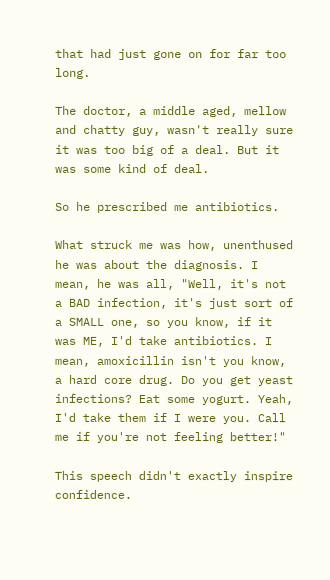that had just gone on for far too long.

The doctor, a middle aged, mellow and chatty guy, wasn't really sure it was too big of a deal. But it was some kind of deal.

So he prescribed me antibiotics.

What struck me was how, unenthused he was about the diagnosis. I mean, he was all, "Well, it's not a BAD infection, it's just sort of a SMALL one, so you know, if it was ME, I'd take antibiotics. I mean, amoxicillin isn't you know, a hard core drug. Do you get yeast infections? Eat some yogurt. Yeah, I'd take them if I were you. Call me if you're not feeling better!"

This speech didn't exactly inspire confidence.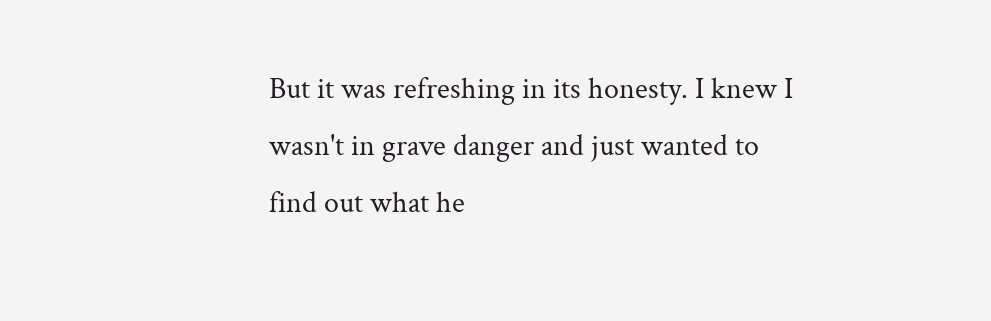But it was refreshing in its honesty. I knew I wasn't in grave danger and just wanted to find out what he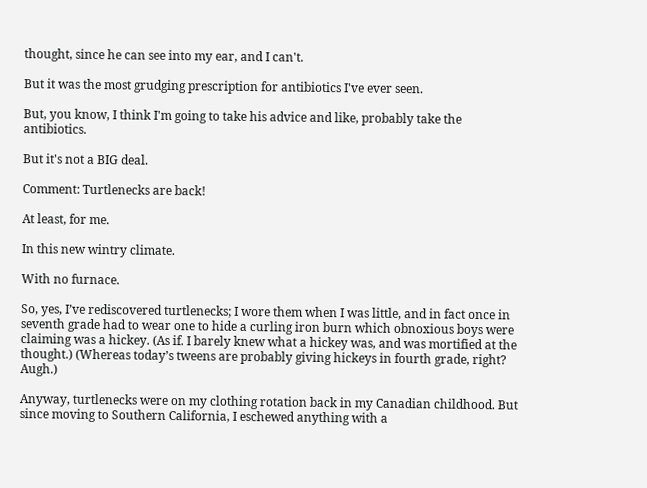thought, since he can see into my ear, and I can't.

But it was the most grudging prescription for antibiotics I've ever seen.

But, you know, I think I'm going to take his advice and like, probably take the antibiotics.

But it's not a BIG deal.

Comment: Turtlenecks are back!

At least, for me.

In this new wintry climate.

With no furnace.

So, yes, I’ve rediscovered turtlenecks; I wore them when I was little, and in fact once in seventh grade had to wear one to hide a curling iron burn which obnoxious boys were claiming was a hickey. (As if. I barely knew what a hickey was, and was mortified at the thought.) (Whereas today’s tweens are probably giving hickeys in fourth grade, right? Augh.)

Anyway, turtlenecks were on my clothing rotation back in my Canadian childhood. But since moving to Southern California, I eschewed anything with a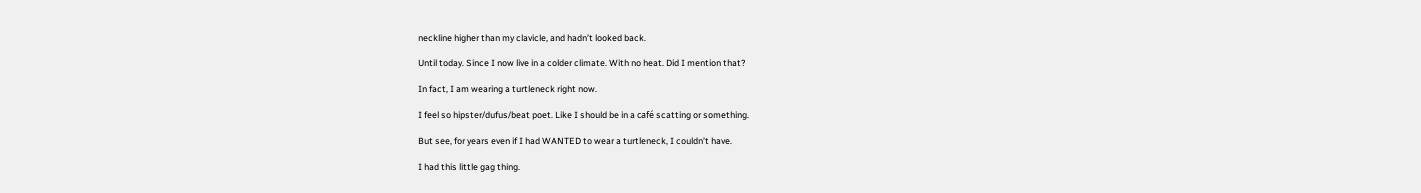neckline higher than my clavicle, and hadn’t looked back.

Until today. Since I now live in a colder climate. With no heat. Did I mention that?

In fact, I am wearing a turtleneck right now.

I feel so hipster/dufus/beat poet. Like I should be in a café scatting or something.

But see, for years even if I had WANTED to wear a turtleneck, I couldn’t have.

I had this little gag thing.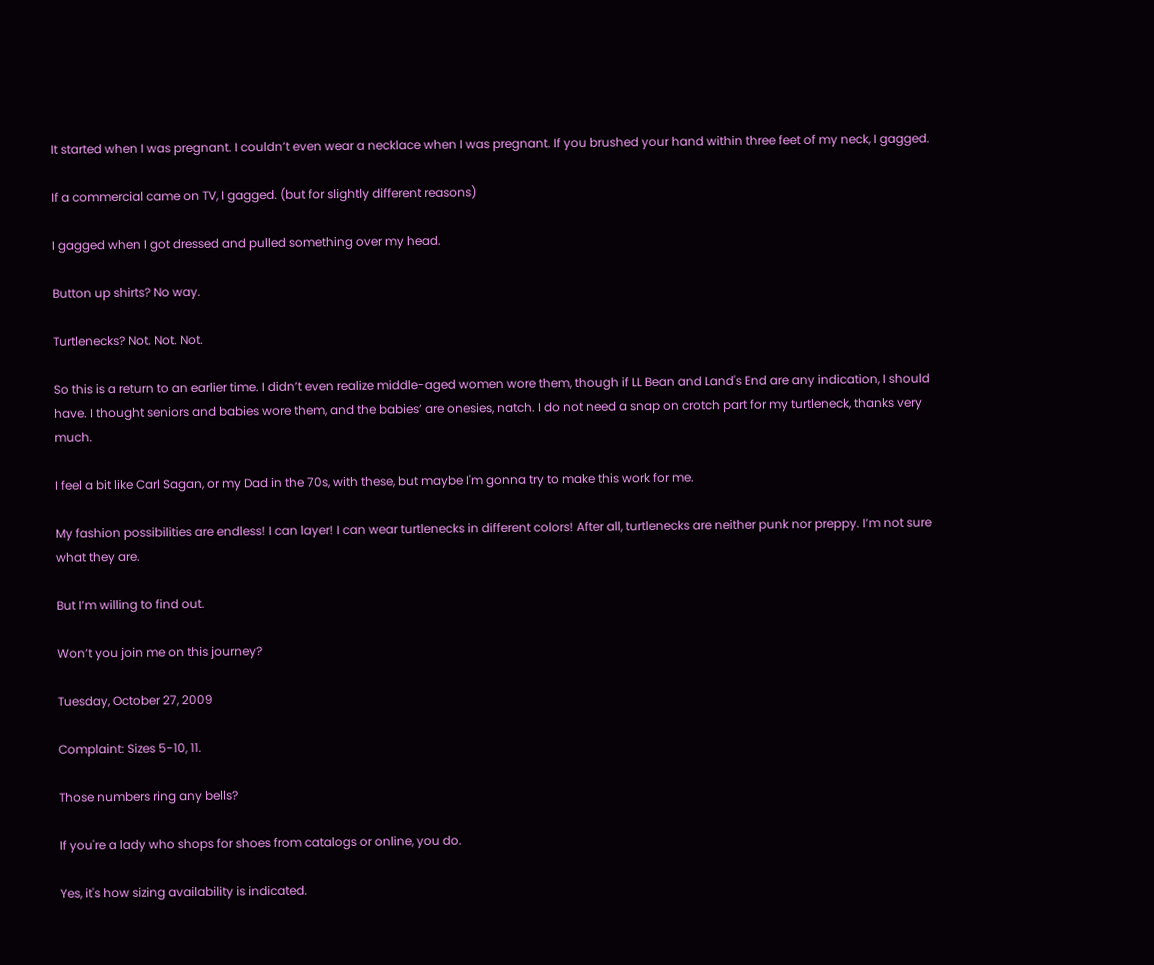It started when I was pregnant. I couldn’t even wear a necklace when I was pregnant. If you brushed your hand within three feet of my neck, I gagged.

If a commercial came on TV, I gagged. (but for slightly different reasons)

I gagged when I got dressed and pulled something over my head.

Button up shirts? No way.

Turtlenecks? Not. Not. Not.

So this is a return to an earlier time. I didn’t even realize middle-aged women wore them, though if LL Bean and Land's End are any indication, I should have. I thought seniors and babies wore them, and the babies’ are onesies, natch. I do not need a snap on crotch part for my turtleneck, thanks very much.

I feel a bit like Carl Sagan, or my Dad in the 70s, with these, but maybe I'm gonna try to make this work for me.

My fashion possibilities are endless! I can layer! I can wear turtlenecks in different colors! After all, turtlenecks are neither punk nor preppy. I’m not sure what they are.

But I’m willing to find out.

Won’t you join me on this journey?

Tuesday, October 27, 2009

Complaint: Sizes 5-10, 11.

Those numbers ring any bells?

If you're a lady who shops for shoes from catalogs or online, you do.

Yes, it's how sizing availability is indicated.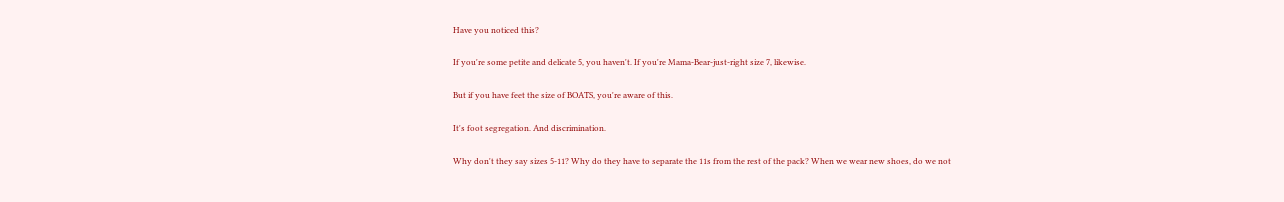Have you noticed this?

If you're some petite and delicate 5, you haven't. If you're Mama-Bear-just-right size 7, likewise.

But if you have feet the size of BOATS, you're aware of this.

It's foot segregation. And discrimination.

Why don't they say sizes 5-11? Why do they have to separate the 11s from the rest of the pack? When we wear new shoes, do we not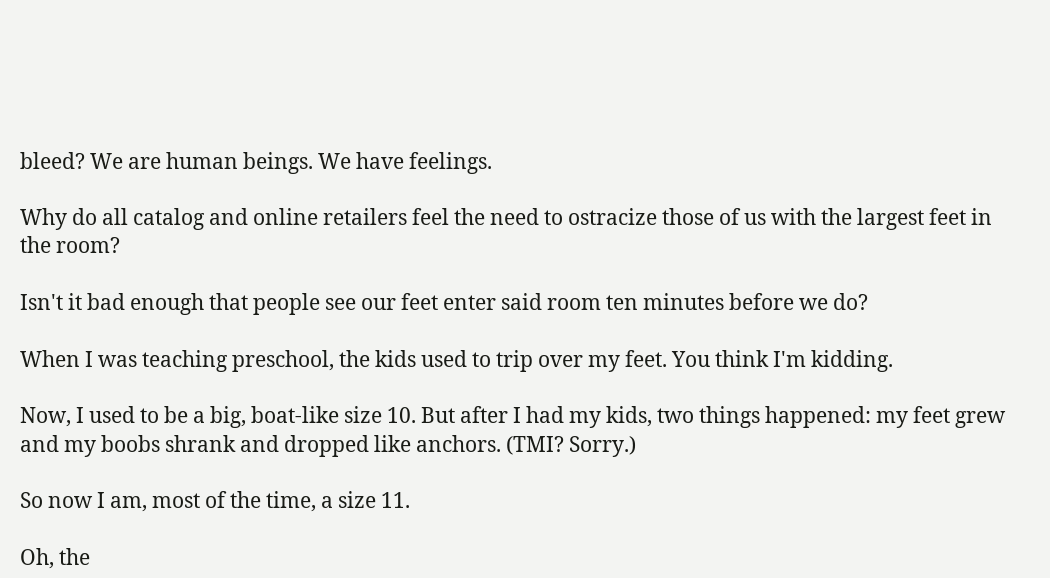bleed? We are human beings. We have feelings.

Why do all catalog and online retailers feel the need to ostracize those of us with the largest feet in the room?

Isn't it bad enough that people see our feet enter said room ten minutes before we do?

When I was teaching preschool, the kids used to trip over my feet. You think I'm kidding.

Now, I used to be a big, boat-like size 10. But after I had my kids, two things happened: my feet grew and my boobs shrank and dropped like anchors. (TMI? Sorry.)

So now I am, most of the time, a size 11.

Oh, the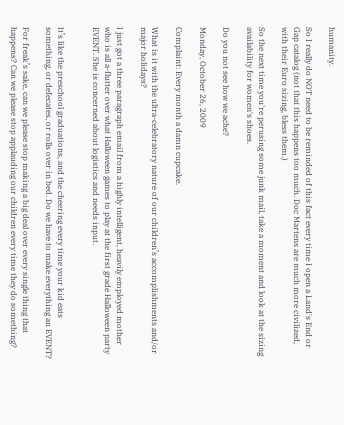humanity.

So I really do NOT need to be reminded of this fact every time I open a Land's End or Gap catalog (not that this happens too much. Doc Martens are much more civilized, with their Euro sizing, bless them.)

So the next time you're perusing some junk mail, take a moment and look at the sizing availability for women's shoes.

Do you not see how we ache?

Monday, October 26, 2009

Complaint: Every month a damn cupcake.

What is it with the ultra-celebratory nature of our children’s accomplishments and/or major holidays?

I just got a three paragraph email from a highly intelligent, heavily employed mother who is all a-flutter over what Halloween games to play at the first grade Halloween party EVENT. She is concerned about logistics and needs input.


It’s like the preschool graduations, and the cheering every time your kid eats something, or defecates, or rolls over in bed. Do we have to make everything an EVENT?

For freak’s sake, can we please stop making a big deal over every single thing that happens? Can we please stop applauding our children every time they do something?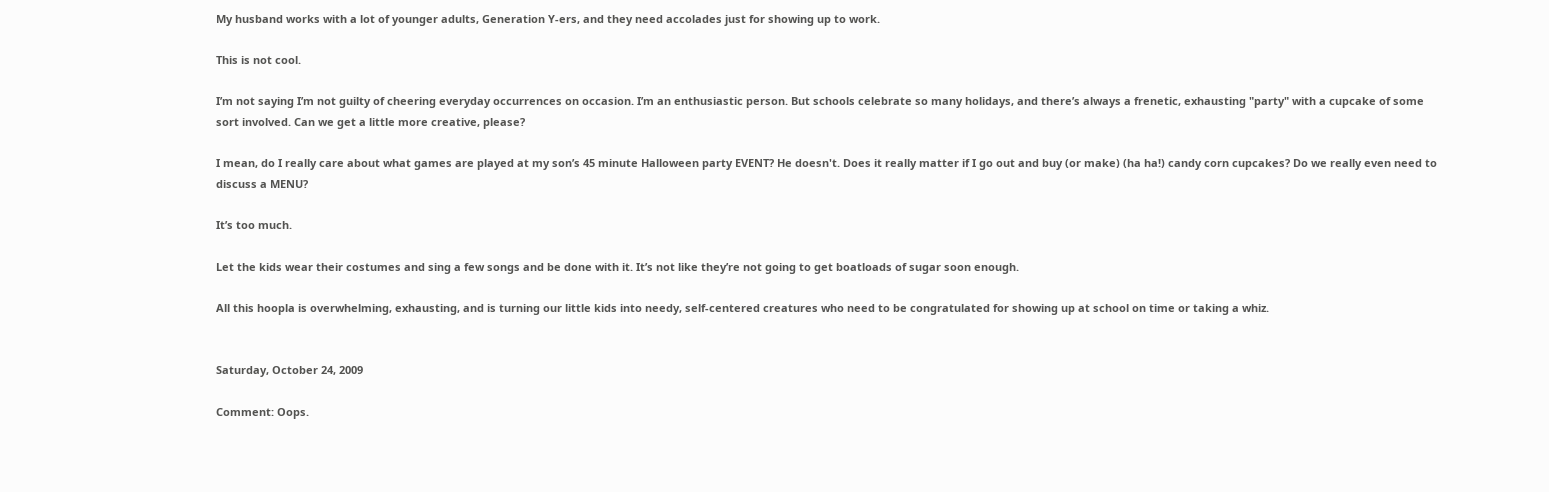My husband works with a lot of younger adults, Generation Y-ers, and they need accolades just for showing up to work.

This is not cool.

I’m not saying I’m not guilty of cheering everyday occurrences on occasion. I’m an enthusiastic person. But schools celebrate so many holidays, and there’s always a frenetic, exhausting "party" with a cupcake of some sort involved. Can we get a little more creative, please?

I mean, do I really care about what games are played at my son’s 45 minute Halloween party EVENT? He doesn't. Does it really matter if I go out and buy (or make) (ha ha!) candy corn cupcakes? Do we really even need to discuss a MENU?

It’s too much.

Let the kids wear their costumes and sing a few songs and be done with it. It’s not like they’re not going to get boatloads of sugar soon enough.

All this hoopla is overwhelming, exhausting, and is turning our little kids into needy, self-centered creatures who need to be congratulated for showing up at school on time or taking a whiz.


Saturday, October 24, 2009

Comment: Oops.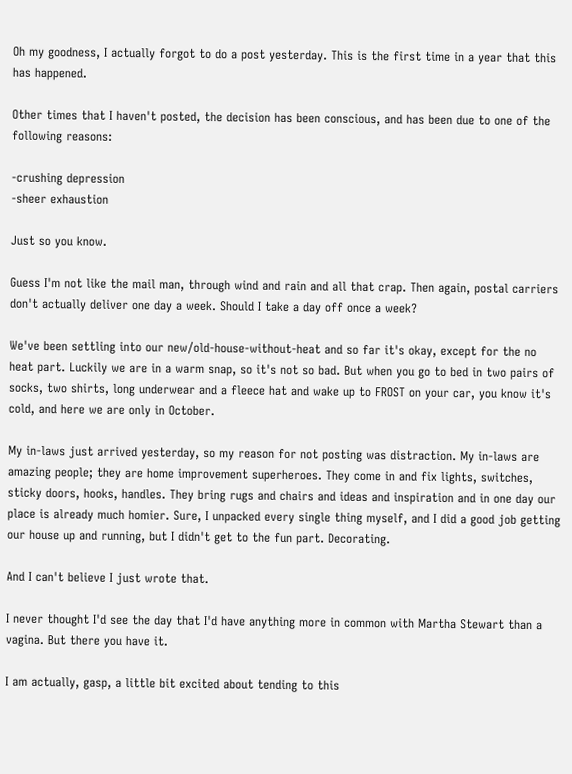Oh my goodness, I actually forgot to do a post yesterday. This is the first time in a year that this has happened.

Other times that I haven't posted, the decision has been conscious, and has been due to one of the following reasons:

-crushing depression
-sheer exhaustion

Just so you know.

Guess I'm not like the mail man, through wind and rain and all that crap. Then again, postal carriers don't actually deliver one day a week. Should I take a day off once a week?

We've been settling into our new/old-house-without-heat and so far it's okay, except for the no heat part. Luckily we are in a warm snap, so it's not so bad. But when you go to bed in two pairs of socks, two shirts, long underwear and a fleece hat and wake up to FROST on your car, you know it's cold, and here we are only in October.

My in-laws just arrived yesterday, so my reason for not posting was distraction. My in-laws are amazing people; they are home improvement superheroes. They come in and fix lights, switches, sticky doors, hooks, handles. They bring rugs and chairs and ideas and inspiration and in one day our place is already much homier. Sure, I unpacked every single thing myself, and I did a good job getting our house up and running, but I didn't get to the fun part. Decorating.

And I can't believe I just wrote that.

I never thought I'd see the day that I'd have anything more in common with Martha Stewart than a vagina. But there you have it.

I am actually, gasp, a little bit excited about tending to this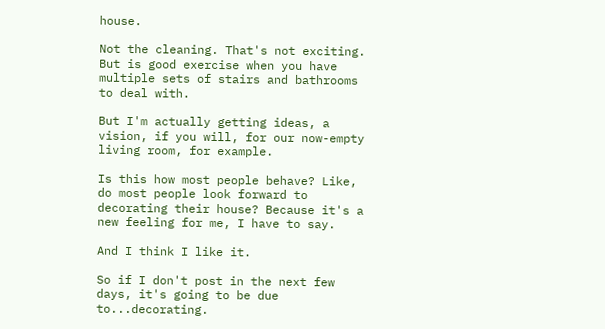house.

Not the cleaning. That's not exciting. But is good exercise when you have multiple sets of stairs and bathrooms to deal with.

But I'm actually getting ideas, a vision, if you will, for our now-empty living room, for example.

Is this how most people behave? Like, do most people look forward to decorating their house? Because it's a new feeling for me, I have to say.

And I think I like it.

So if I don't post in the next few days, it's going to be due to...decorating.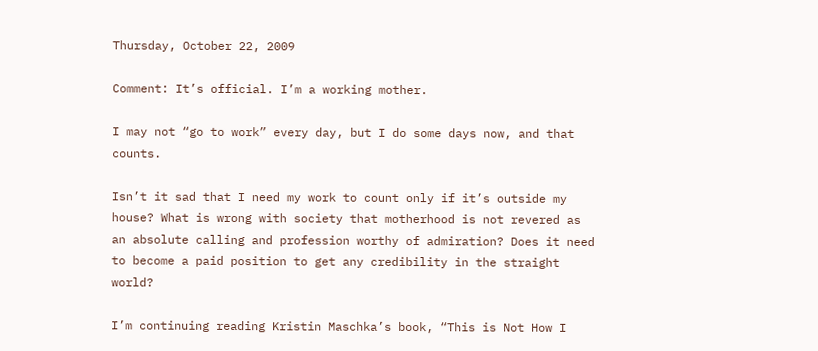Thursday, October 22, 2009

Comment: It’s official. I’m a working mother.

I may not “go to work” every day, but I do some days now, and that counts.

Isn’t it sad that I need my work to count only if it’s outside my house? What is wrong with society that motherhood is not revered as an absolute calling and profession worthy of admiration? Does it need to become a paid position to get any credibility in the straight world?

I’m continuing reading Kristin Maschka’s book, “This is Not How I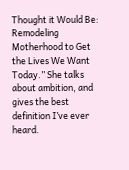Thought it Would Be: Remodeling Motherhood to Get the Lives We Want Today.” She talks about ambition, and gives the best definition I’ve ever heard.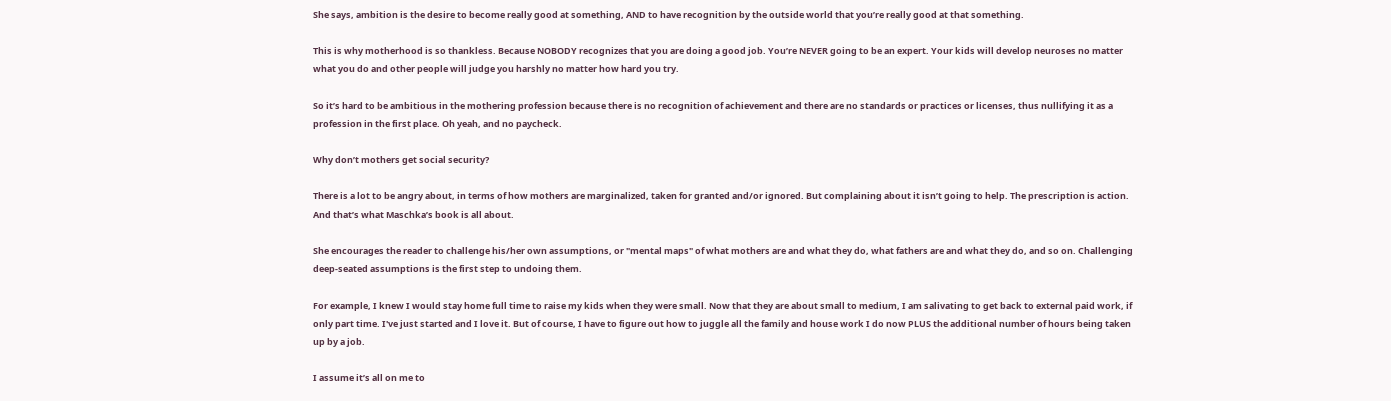She says, ambition is the desire to become really good at something, AND to have recognition by the outside world that you’re really good at that something.

This is why motherhood is so thankless. Because NOBODY recognizes that you are doing a good job. You’re NEVER going to be an expert. Your kids will develop neuroses no matter what you do and other people will judge you harshly no matter how hard you try.

So it’s hard to be ambitious in the mothering profession because there is no recognition of achievement and there are no standards or practices or licenses, thus nullifying it as a profession in the first place. Oh yeah, and no paycheck.

Why don’t mothers get social security?

There is a lot to be angry about, in terms of how mothers are marginalized, taken for granted and/or ignored. But complaining about it isn’t going to help. The prescription is action. And that’s what Maschka’s book is all about.

She encourages the reader to challenge his/her own assumptions, or "mental maps" of what mothers are and what they do, what fathers are and what they do, and so on. Challenging deep-seated assumptions is the first step to undoing them.

For example, I knew I would stay home full time to raise my kids when they were small. Now that they are about small to medium, I am salivating to get back to external paid work, if only part time. I've just started and I love it. But of course, I have to figure out how to juggle all the family and house work I do now PLUS the additional number of hours being taken up by a job.

I assume it’s all on me to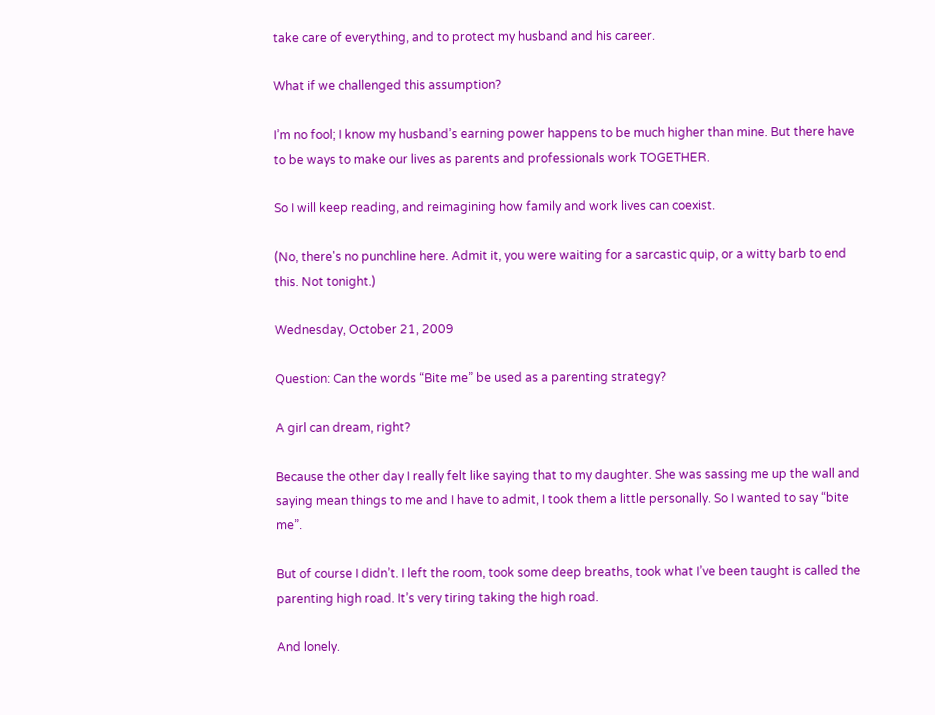take care of everything, and to protect my husband and his career.

What if we challenged this assumption?

I’m no fool; I know my husband’s earning power happens to be much higher than mine. But there have to be ways to make our lives as parents and professionals work TOGETHER.

So I will keep reading, and reimagining how family and work lives can coexist.

(No, there's no punchline here. Admit it, you were waiting for a sarcastic quip, or a witty barb to end this. Not tonight.)

Wednesday, October 21, 2009

Question: Can the words “Bite me” be used as a parenting strategy?

A girl can dream, right?

Because the other day I really felt like saying that to my daughter. She was sassing me up the wall and saying mean things to me and I have to admit, I took them a little personally. So I wanted to say “bite me”.

But of course I didn’t. I left the room, took some deep breaths, took what I’ve been taught is called the parenting high road. It’s very tiring taking the high road.

And lonely.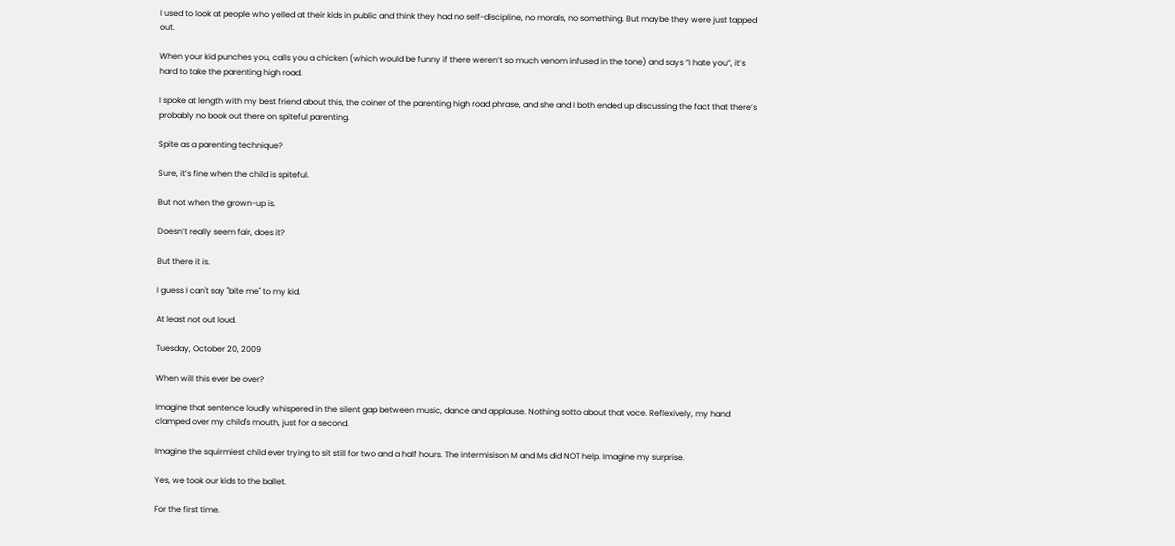I used to look at people who yelled at their kids in public and think they had no self-discipline, no morals, no something. But maybe they were just tapped out.

When your kid punches you, calls you a chicken (which would be funny if there weren’t so much venom infused in the tone) and says “I hate you”, it’s hard to take the parenting high road.

I spoke at length with my best friend about this, the coiner of the parenting high road phrase, and she and I both ended up discussing the fact that there’s probably no book out there on spiteful parenting.

Spite as a parenting technique?

Sure, it’s fine when the child is spiteful.

But not when the grown-up is.

Doesn’t really seem fair, does it?

But there it is.

I guess I can't say "bite me" to my kid.

At least not out loud.

Tuesday, October 20, 2009

When will this ever be over?

Imagine that sentence loudly whispered in the silent gap between music, dance and applause. Nothing sotto about that voce. Reflexively, my hand clamped over my child's mouth, just for a second.

Imagine the squirmiest child ever trying to sit still for two and a half hours. The intermisison M and Ms did NOT help. Imagine my surprise.

Yes, we took our kids to the ballet.

For the first time.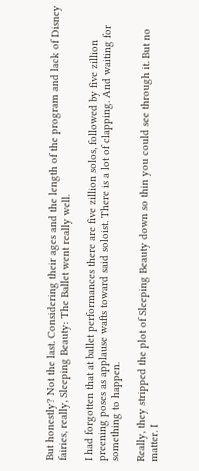But honestly? Not the last. Considering their ages and the length of the program and lack of Disney fairies, really, Sleeping Beauty: The Ballet went really well.

I had forgotten that at ballet performances there are five zillion solos, followed by five zillion preening poses as applause wafts toward said soloist. There is a lot of clapping. And waiting for something to happen.

Really, they stripped the plot of Sleeping Beauty down so thin you could see through it. But no matter. I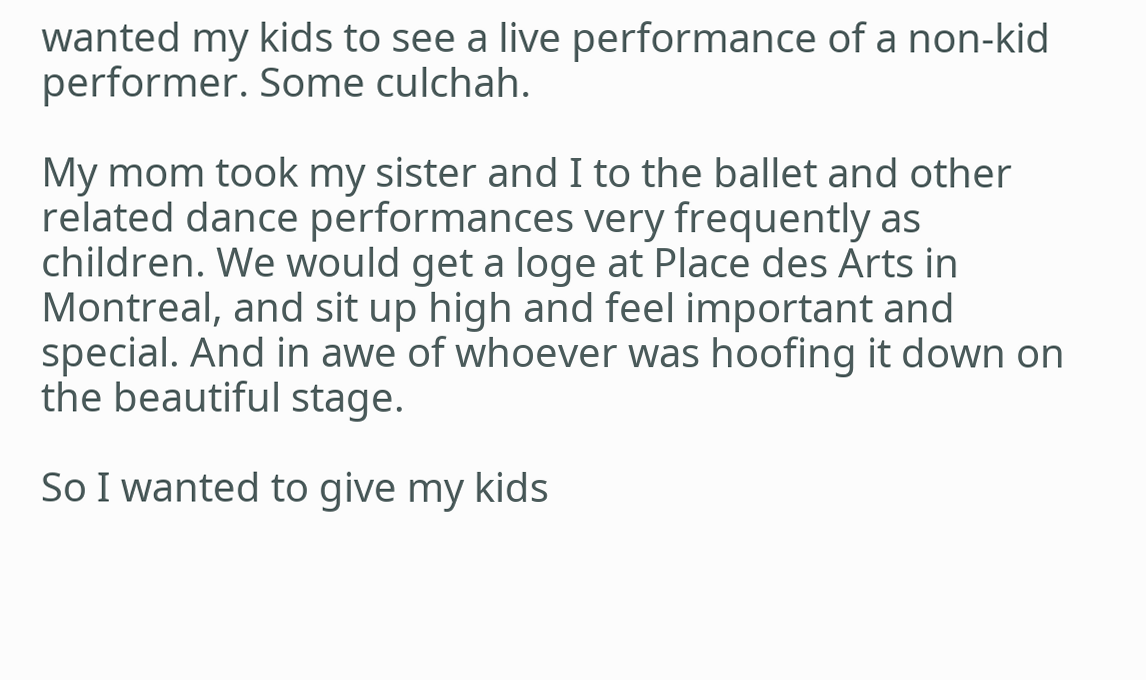wanted my kids to see a live performance of a non-kid performer. Some culchah.

My mom took my sister and I to the ballet and other related dance performances very frequently as children. We would get a loge at Place des Arts in Montreal, and sit up high and feel important and special. And in awe of whoever was hoofing it down on the beautiful stage.

So I wanted to give my kids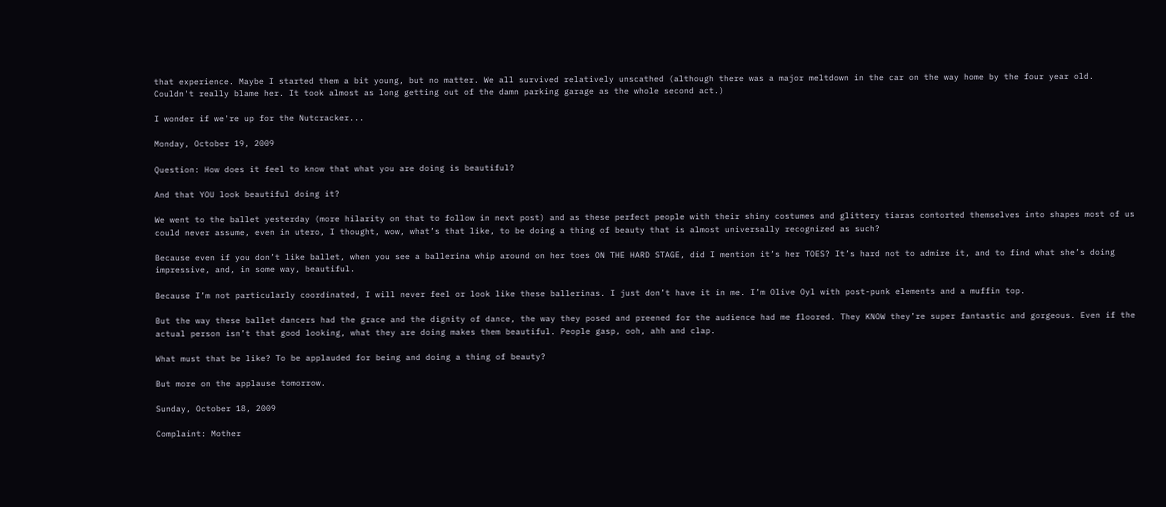that experience. Maybe I started them a bit young, but no matter. We all survived relatively unscathed (although there was a major meltdown in the car on the way home by the four year old. Couldn't really blame her. It took almost as long getting out of the damn parking garage as the whole second act.)

I wonder if we're up for the Nutcracker...

Monday, October 19, 2009

Question: How does it feel to know that what you are doing is beautiful?

And that YOU look beautiful doing it?

We went to the ballet yesterday (more hilarity on that to follow in next post) and as these perfect people with their shiny costumes and glittery tiaras contorted themselves into shapes most of us could never assume, even in utero, I thought, wow, what’s that like, to be doing a thing of beauty that is almost universally recognized as such?

Because even if you don’t like ballet, when you see a ballerina whip around on her toes ON THE HARD STAGE, did I mention it’s her TOES? It’s hard not to admire it, and to find what she’s doing impressive, and, in some way, beautiful.

Because I’m not particularly coordinated, I will never feel or look like these ballerinas. I just don’t have it in me. I’m Olive Oyl with post-punk elements and a muffin top.

But the way these ballet dancers had the grace and the dignity of dance, the way they posed and preened for the audience had me floored. They KNOW they’re super fantastic and gorgeous. Even if the actual person isn’t that good looking, what they are doing makes them beautiful. People gasp, ooh, ahh and clap.

What must that be like? To be applauded for being and doing a thing of beauty?

But more on the applause tomorrow.

Sunday, October 18, 2009

Complaint: Mother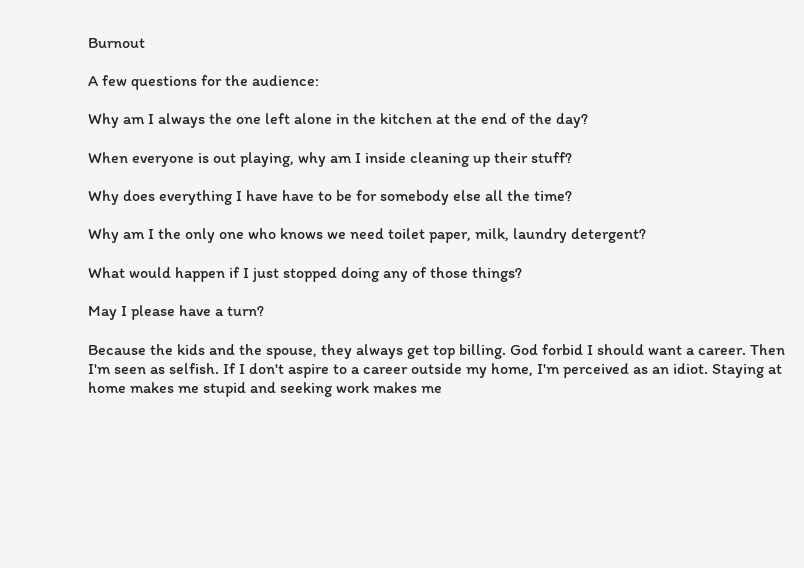Burnout

A few questions for the audience:

Why am I always the one left alone in the kitchen at the end of the day?

When everyone is out playing, why am I inside cleaning up their stuff?

Why does everything I have have to be for somebody else all the time?

Why am I the only one who knows we need toilet paper, milk, laundry detergent?

What would happen if I just stopped doing any of those things?

May I please have a turn?

Because the kids and the spouse, they always get top billing. God forbid I should want a career. Then I'm seen as selfish. If I don't aspire to a career outside my home, I'm perceived as an idiot. Staying at home makes me stupid and seeking work makes me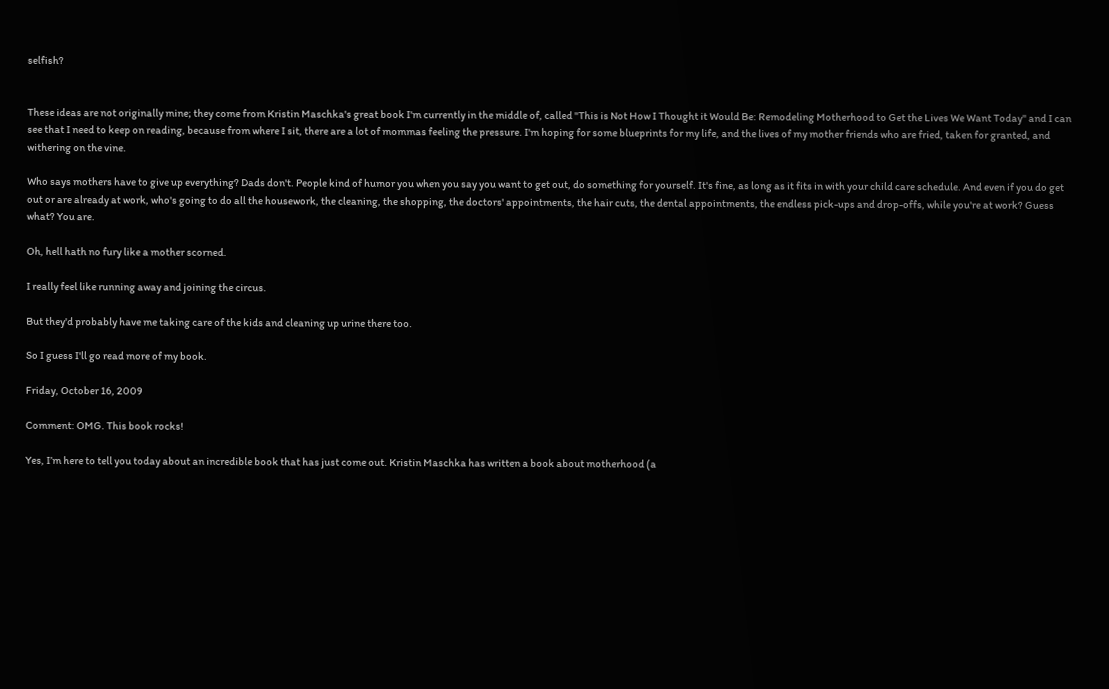selfish?


These ideas are not originally mine; they come from Kristin Maschka's great book I'm currently in the middle of, called "This is Not How I Thought it Would Be: Remodeling Motherhood to Get the Lives We Want Today" and I can see that I need to keep on reading, because from where I sit, there are a lot of mommas feeling the pressure. I'm hoping for some blueprints for my life, and the lives of my mother friends who are fried, taken for granted, and withering on the vine.

Who says mothers have to give up everything? Dads don't. People kind of humor you when you say you want to get out, do something for yourself. It's fine, as long as it fits in with your child care schedule. And even if you do get out or are already at work, who's going to do all the housework, the cleaning, the shopping, the doctors' appointments, the hair cuts, the dental appointments, the endless pick-ups and drop-offs, while you're at work? Guess what? You are.

Oh, hell hath no fury like a mother scorned.

I really feel like running away and joining the circus.

But they'd probably have me taking care of the kids and cleaning up urine there too.

So I guess I'll go read more of my book.

Friday, October 16, 2009

Comment: OMG. This book rocks!

Yes, I’m here to tell you today about an incredible book that has just come out. Kristin Maschka has written a book about motherhood (a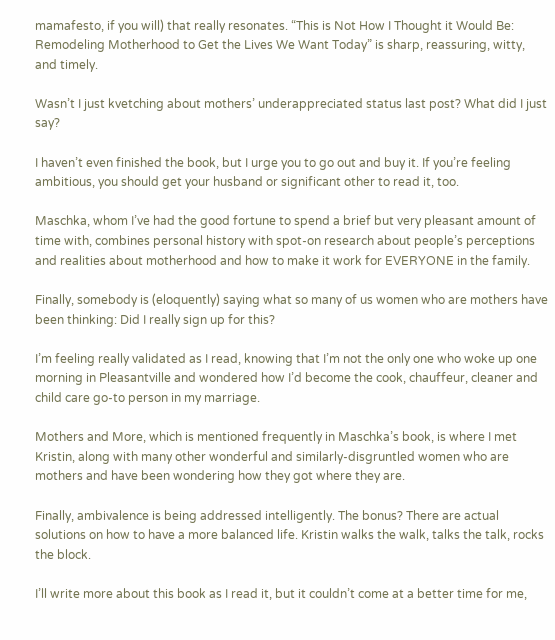mamafesto, if you will) that really resonates. “This is Not How I Thought it Would Be: Remodeling Motherhood to Get the Lives We Want Today” is sharp, reassuring, witty, and timely.

Wasn’t I just kvetching about mothers’ underappreciated status last post? What did I just say?

I haven’t even finished the book, but I urge you to go out and buy it. If you’re feeling ambitious, you should get your husband or significant other to read it, too.

Maschka, whom I’ve had the good fortune to spend a brief but very pleasant amount of time with, combines personal history with spot-on research about people’s perceptions and realities about motherhood and how to make it work for EVERYONE in the family.

Finally, somebody is (eloquently) saying what so many of us women who are mothers have been thinking: Did I really sign up for this?

I’m feeling really validated as I read, knowing that I’m not the only one who woke up one morning in Pleasantville and wondered how I’d become the cook, chauffeur, cleaner and child care go-to person in my marriage.

Mothers and More, which is mentioned frequently in Maschka’s book, is where I met Kristin, along with many other wonderful and similarly-disgruntled women who are mothers and have been wondering how they got where they are.

Finally, ambivalence is being addressed intelligently. The bonus? There are actual solutions on how to have a more balanced life. Kristin walks the walk, talks the talk, rocks the block.

I’ll write more about this book as I read it, but it couldn’t come at a better time for me,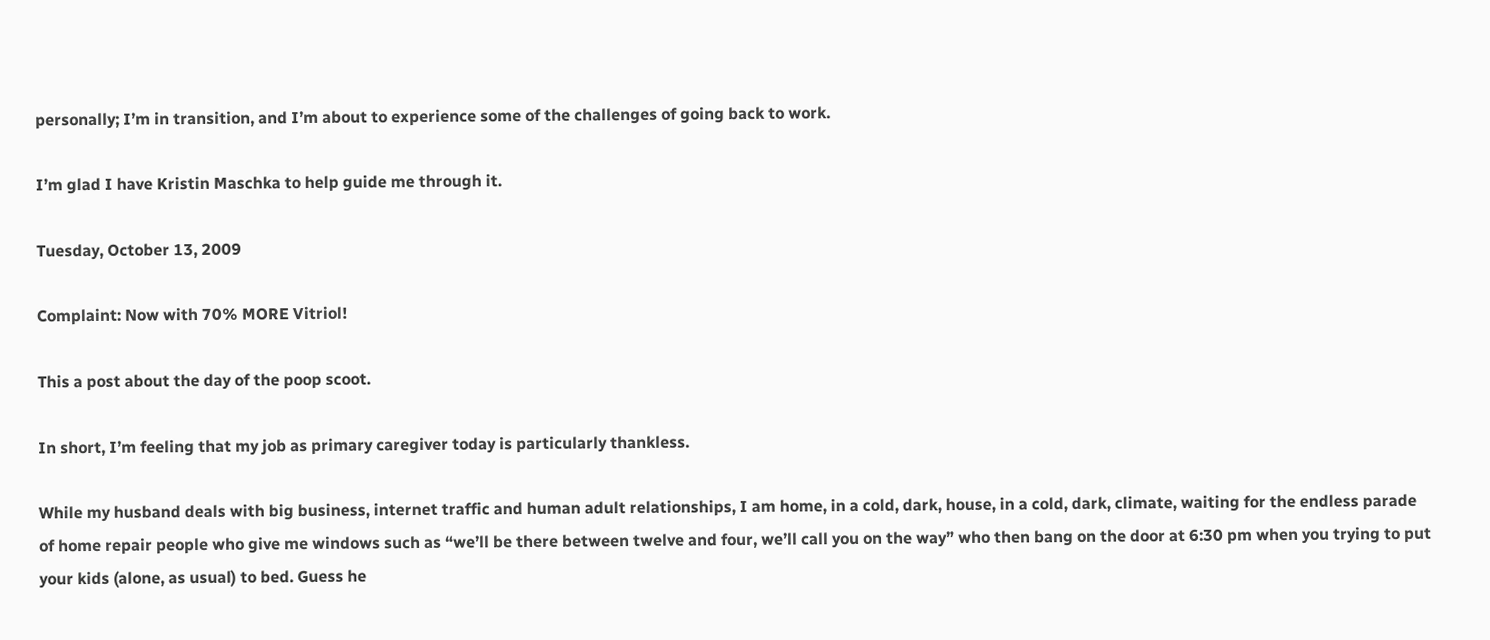personally; I’m in transition, and I’m about to experience some of the challenges of going back to work.

I’m glad I have Kristin Maschka to help guide me through it.

Tuesday, October 13, 2009

Complaint: Now with 70% MORE Vitriol!

This a post about the day of the poop scoot.

In short, I’m feeling that my job as primary caregiver today is particularly thankless.

While my husband deals with big business, internet traffic and human adult relationships, I am home, in a cold, dark, house, in a cold, dark, climate, waiting for the endless parade of home repair people who give me windows such as “we’ll be there between twelve and four, we’ll call you on the way” who then bang on the door at 6:30 pm when you trying to put your kids (alone, as usual) to bed. Guess he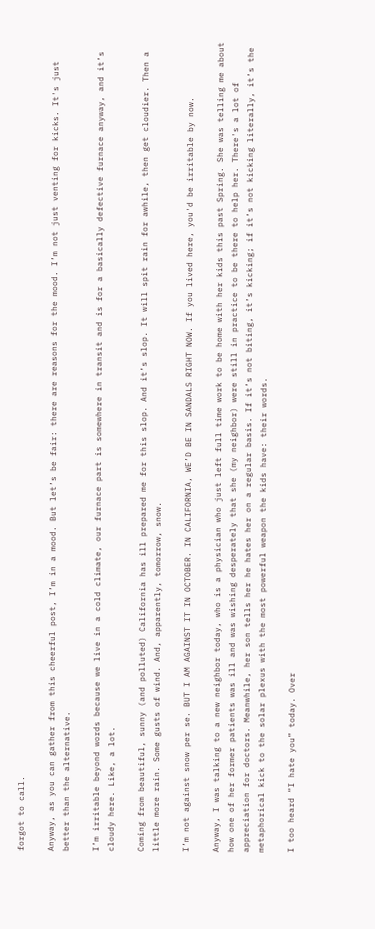forgot to call.

Anyway, as you can gather from this cheerful post, I’m in a mood. But let’s be fair: there are reasons for the mood. I’m not just venting for kicks. It's just better than the alternative.

I’m irritable beyond words because we live in a cold climate, our furnace part is somewhere in transit and is for a basically defective furnace anyway, and it’s cloudy here. Like, a lot.

Coming from beautiful, sunny (and polluted) California has ill prepared me for this slop. And it’s slop. It will spit rain for awhile, then get cloudier. Then a little more rain. Some gusts of wind. And, apparently, tomorrow, snow.

I’m not against snow per se. BUT I AM AGAINST IT IN OCTOBER. IN CALIFORNIA, WE’D BE IN SANDALS RIGHT NOW. If you lived here, you'd be irritable by now.

Anyway, I was talking to a new neighbor today, who is a physician who just left full time work to be home with her kids this past Spring. She was telling me about how one of her former patients was ill and was wishing desperately that she (my neighbor) were still in practice to be there to help her. There's a lot of appreciation for doctors. Meanwhile, her son tells her he hates her on a regular basis. If it’s not biting, it’s kicking; if it’s not kicking literally, it’s the metaphorical kick to the solar plexus with the most powerful weapon the kids have: their words.

I too heard “I hate you” today. Over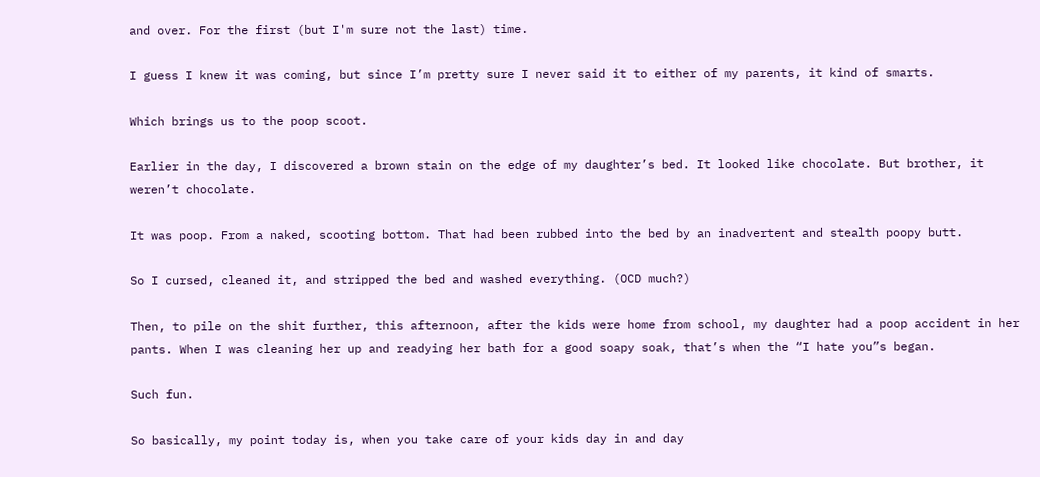and over. For the first (but I'm sure not the last) time.

I guess I knew it was coming, but since I’m pretty sure I never said it to either of my parents, it kind of smarts.

Which brings us to the poop scoot.

Earlier in the day, I discovered a brown stain on the edge of my daughter’s bed. It looked like chocolate. But brother, it weren’t chocolate.

It was poop. From a naked, scooting bottom. That had been rubbed into the bed by an inadvertent and stealth poopy butt.

So I cursed, cleaned it, and stripped the bed and washed everything. (OCD much?)

Then, to pile on the shit further, this afternoon, after the kids were home from school, my daughter had a poop accident in her pants. When I was cleaning her up and readying her bath for a good soapy soak, that’s when the “I hate you”s began.

Such fun.

So basically, my point today is, when you take care of your kids day in and day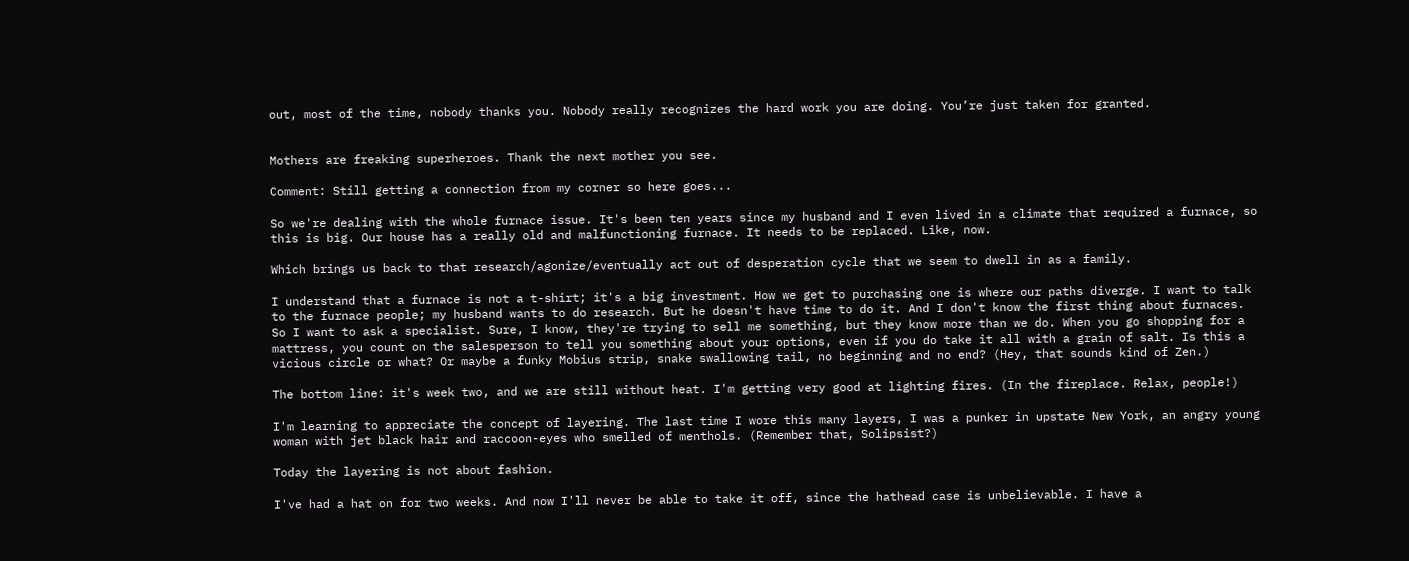out, most of the time, nobody thanks you. Nobody really recognizes the hard work you are doing. You’re just taken for granted.


Mothers are freaking superheroes. Thank the next mother you see.

Comment: Still getting a connection from my corner so here goes...

So we're dealing with the whole furnace issue. It's been ten years since my husband and I even lived in a climate that required a furnace, so this is big. Our house has a really old and malfunctioning furnace. It needs to be replaced. Like, now.

Which brings us back to that research/agonize/eventually act out of desperation cycle that we seem to dwell in as a family.

I understand that a furnace is not a t-shirt; it's a big investment. How we get to purchasing one is where our paths diverge. I want to talk to the furnace people; my husband wants to do research. But he doesn't have time to do it. And I don't know the first thing about furnaces. So I want to ask a specialist. Sure, I know, they're trying to sell me something, but they know more than we do. When you go shopping for a mattress, you count on the salesperson to tell you something about your options, even if you do take it all with a grain of salt. Is this a vicious circle or what? Or maybe a funky Mobius strip, snake swallowing tail, no beginning and no end? (Hey, that sounds kind of Zen.)

The bottom line: it's week two, and we are still without heat. I'm getting very good at lighting fires. (In the fireplace. Relax, people!)

I'm learning to appreciate the concept of layering. The last time I wore this many layers, I was a punker in upstate New York, an angry young woman with jet black hair and raccoon-eyes who smelled of menthols. (Remember that, Solipsist?)

Today the layering is not about fashion.

I've had a hat on for two weeks. And now I'll never be able to take it off, since the hathead case is unbelievable. I have a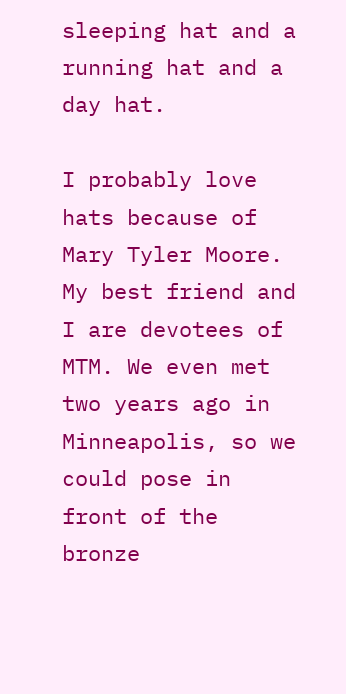sleeping hat and a running hat and a day hat.

I probably love hats because of Mary Tyler Moore. My best friend and I are devotees of MTM. We even met two years ago in Minneapolis, so we could pose in front of the bronze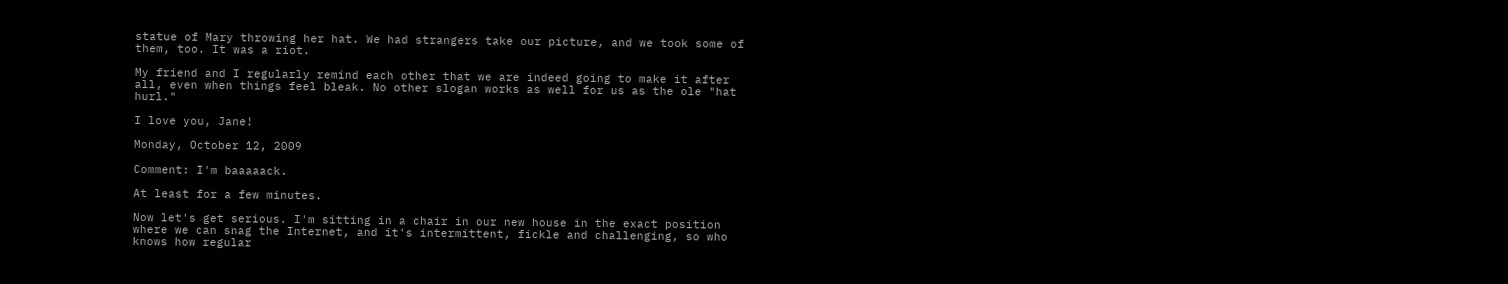statue of Mary throwing her hat. We had strangers take our picture, and we took some of them, too. It was a riot.

My friend and I regularly remind each other that we are indeed going to make it after all, even when things feel bleak. No other slogan works as well for us as the ole "hat hurl."

I love you, Jane!

Monday, October 12, 2009

Comment: I'm baaaaack.

At least for a few minutes.

Now let's get serious. I'm sitting in a chair in our new house in the exact position where we can snag the Internet, and it's intermittent, fickle and challenging, so who knows how regular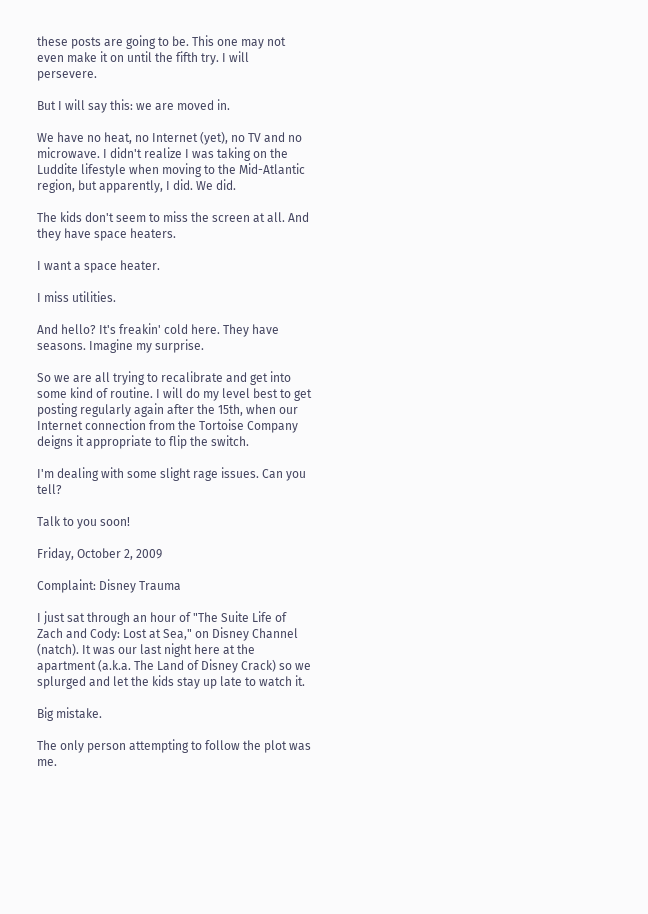these posts are going to be. This one may not even make it on until the fifth try. I will persevere.

But I will say this: we are moved in.

We have no heat, no Internet (yet), no TV and no microwave. I didn't realize I was taking on the Luddite lifestyle when moving to the Mid-Atlantic region, but apparently, I did. We did.

The kids don't seem to miss the screen at all. And they have space heaters.

I want a space heater.

I miss utilities.

And hello? It's freakin' cold here. They have seasons. Imagine my surprise.

So we are all trying to recalibrate and get into some kind of routine. I will do my level best to get posting regularly again after the 15th, when our Internet connection from the Tortoise Company deigns it appropriate to flip the switch.

I'm dealing with some slight rage issues. Can you tell?

Talk to you soon!

Friday, October 2, 2009

Complaint: Disney Trauma

I just sat through an hour of "The Suite Life of Zach and Cody: Lost at Sea," on Disney Channel (natch). It was our last night here at the apartment (a.k.a. The Land of Disney Crack) so we splurged and let the kids stay up late to watch it.

Big mistake.

The only person attempting to follow the plot was me.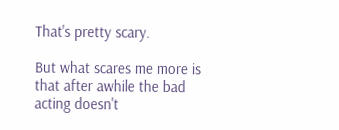That's pretty scary.

But what scares me more is that after awhile the bad acting doesn't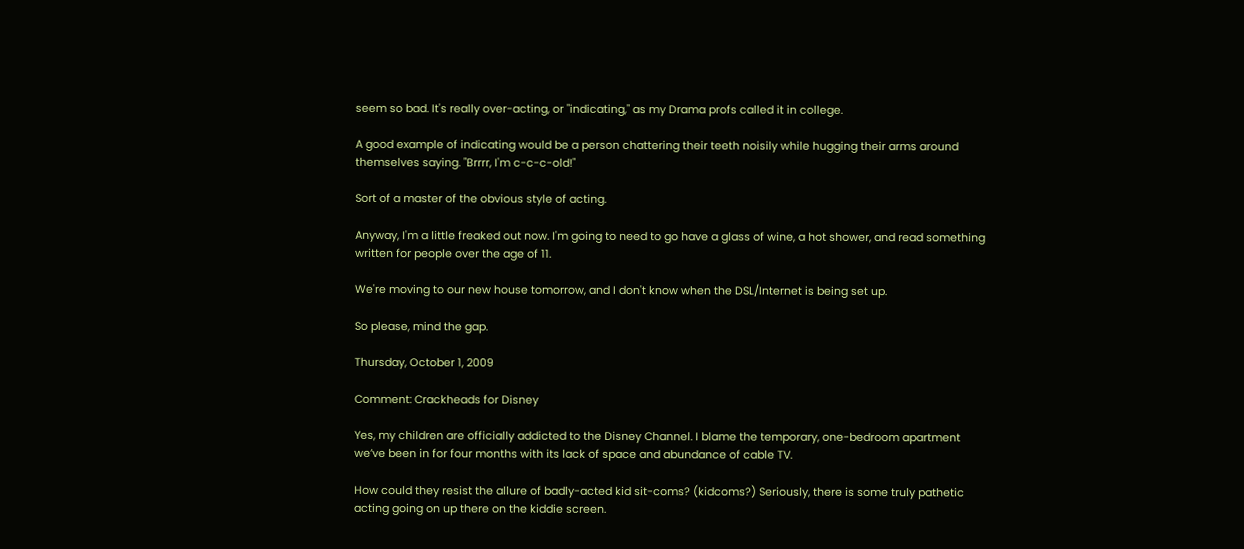seem so bad. It's really over-acting, or "indicating," as my Drama profs called it in college.

A good example of indicating would be a person chattering their teeth noisily while hugging their arms around themselves saying. "Brrrr, I'm c-c-c-old!"

Sort of a master of the obvious style of acting.

Anyway, I'm a little freaked out now. I'm going to need to go have a glass of wine, a hot shower, and read something written for people over the age of 11.

We're moving to our new house tomorrow, and I don't know when the DSL/Internet is being set up.

So please, mind the gap.

Thursday, October 1, 2009

Comment: Crackheads for Disney

Yes, my children are officially addicted to the Disney Channel. I blame the temporary, one-bedroom apartment we’ve been in for four months with its lack of space and abundance of cable TV.

How could they resist the allure of badly-acted kid sit-coms? (kidcoms?) Seriously, there is some truly pathetic acting going on up there on the kiddie screen.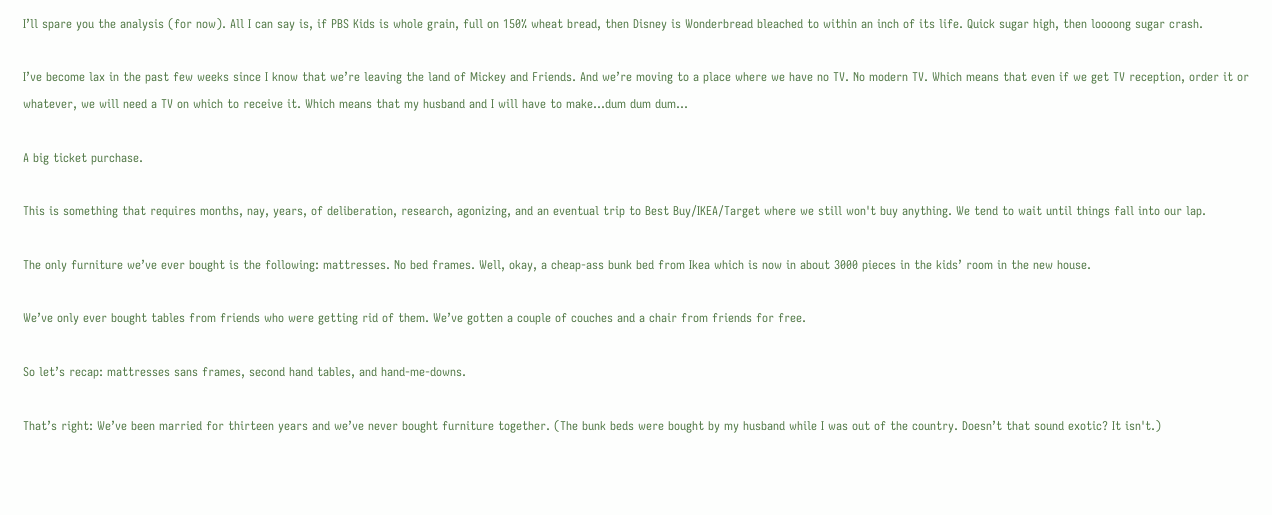I’ll spare you the analysis (for now). All I can say is, if PBS Kids is whole grain, full on 150% wheat bread, then Disney is Wonderbread bleached to within an inch of its life. Quick sugar high, then loooong sugar crash.

I’ve become lax in the past few weeks since I know that we’re leaving the land of Mickey and Friends. And we’re moving to a place where we have no TV. No modern TV. Which means that even if we get TV reception, order it or whatever, we will need a TV on which to receive it. Which means that my husband and I will have to make…dum dum dum…

A big ticket purchase.

This is something that requires months, nay, years, of deliberation, research, agonizing, and an eventual trip to Best Buy/IKEA/Target where we still won't buy anything. We tend to wait until things fall into our lap.

The only furniture we’ve ever bought is the following: mattresses. No bed frames. Well, okay, a cheap-ass bunk bed from Ikea which is now in about 3000 pieces in the kids’ room in the new house.

We’ve only ever bought tables from friends who were getting rid of them. We’ve gotten a couple of couches and a chair from friends for free.

So let’s recap: mattresses sans frames, second hand tables, and hand-me-downs.

That’s right: We’ve been married for thirteen years and we’ve never bought furniture together. (The bunk beds were bought by my husband while I was out of the country. Doesn’t that sound exotic? It isn't.)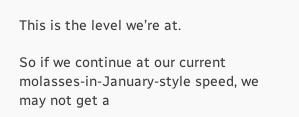This is the level we’re at.

So if we continue at our current molasses-in-January-style speed, we may not get a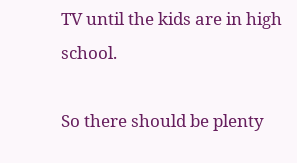TV until the kids are in high school.

So there should be plenty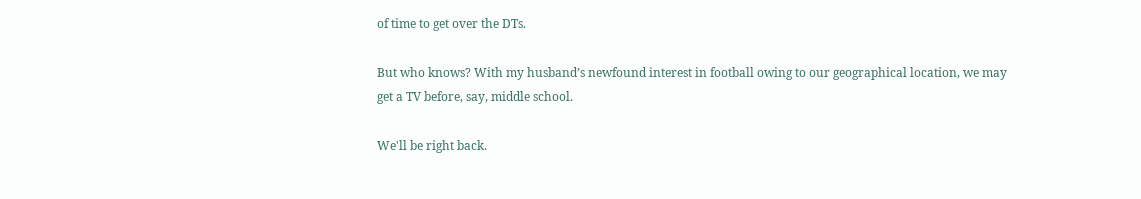of time to get over the DTs.

But who knows? With my husband’s newfound interest in football owing to our geographical location, we may get a TV before, say, middle school.

We'll be right back.